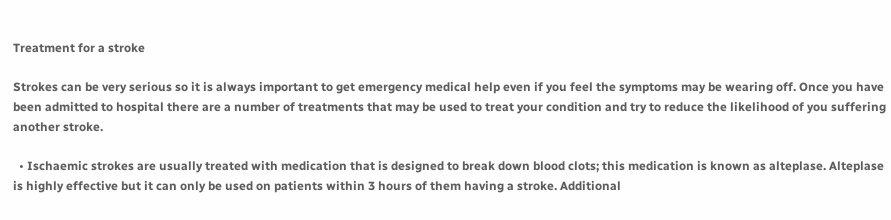Treatment for a stroke

Strokes can be very serious so it is always important to get emergency medical help even if you feel the symptoms may be wearing off. Once you have been admitted to hospital there are a number of treatments that may be used to treat your condition and try to reduce the likelihood of you suffering another stroke.

  • Ischaemic strokes are usually treated with medication that is designed to break down blood clots; this medication is known as alteplase. Alteplase is highly effective but it can only be used on patients within 3 hours of them having a stroke. Additional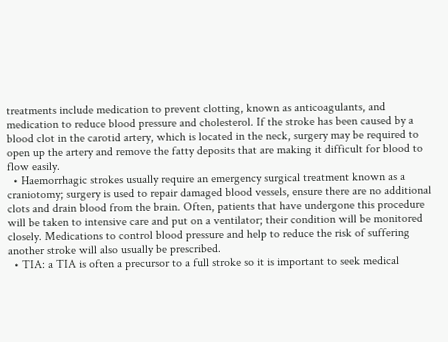treatments include medication to prevent clotting, known as anticoagulants, and medication to reduce blood pressure and cholesterol. If the stroke has been caused by a blood clot in the carotid artery, which is located in the neck, surgery may be required to open up the artery and remove the fatty deposits that are making it difficult for blood to flow easily.
  • Haemorrhagic strokes usually require an emergency surgical treatment known as a craniotomy; surgery is used to repair damaged blood vessels, ensure there are no additional clots and drain blood from the brain. Often, patients that have undergone this procedure will be taken to intensive care and put on a ventilator; their condition will be monitored closely. Medications to control blood pressure and help to reduce the risk of suffering another stroke will also usually be prescribed.
  • TIA: a TIA is often a precursor to a full stroke so it is important to seek medical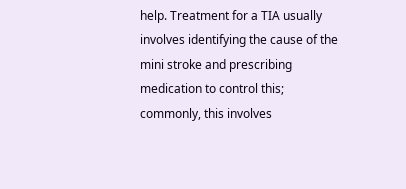help. Treatment for a TIA usually involves identifying the cause of the mini stroke and prescribing medication to control this; commonly, this involves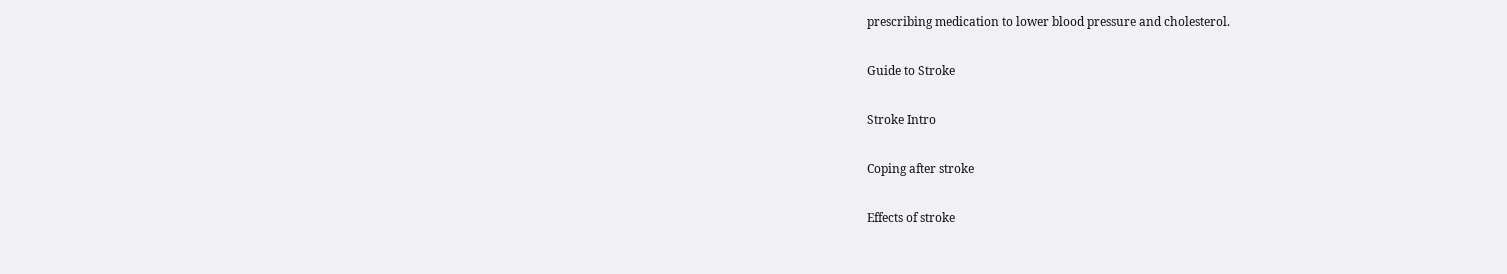prescribing medication to lower blood pressure and cholesterol.

Guide to Stroke

Stroke Intro

Coping after stroke

Effects of stroke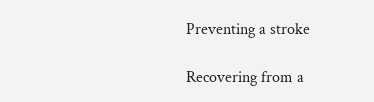Preventing a stroke

Recovering from a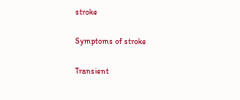stroke

Symptoms of stroke

Transient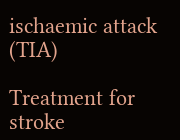ischaemic attack (TIA)

Treatment for stroke